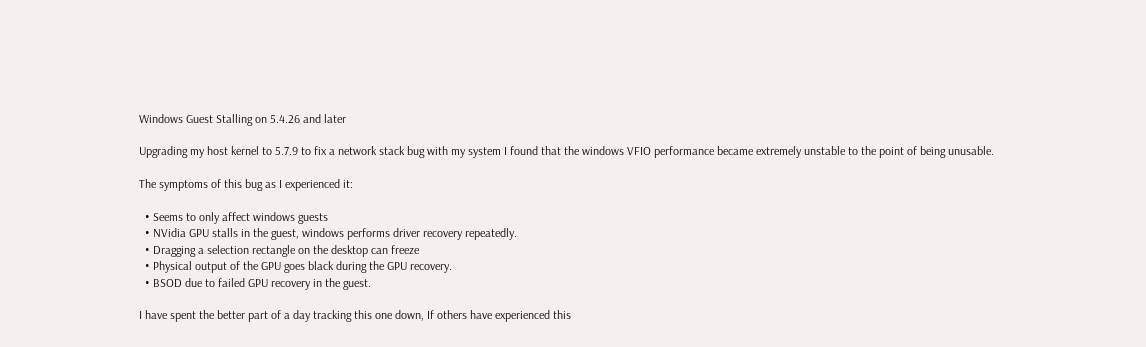Windows Guest Stalling on 5.4.26 and later

Upgrading my host kernel to 5.7.9 to fix a network stack bug with my system I found that the windows VFIO performance became extremely unstable to the point of being unusable.

The symptoms of this bug as I experienced it:

  • Seems to only affect windows guests
  • NVidia GPU stalls in the guest, windows performs driver recovery repeatedly.
  • Dragging a selection rectangle on the desktop can freeze
  • Physical output of the GPU goes black during the GPU recovery.
  • BSOD due to failed GPU recovery in the guest.

I have spent the better part of a day tracking this one down, If others have experienced this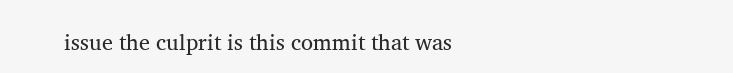issue the culprit is this commit that was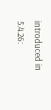introduced in 5.4.26: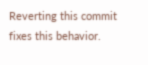Reverting this commit fixes this behavior.